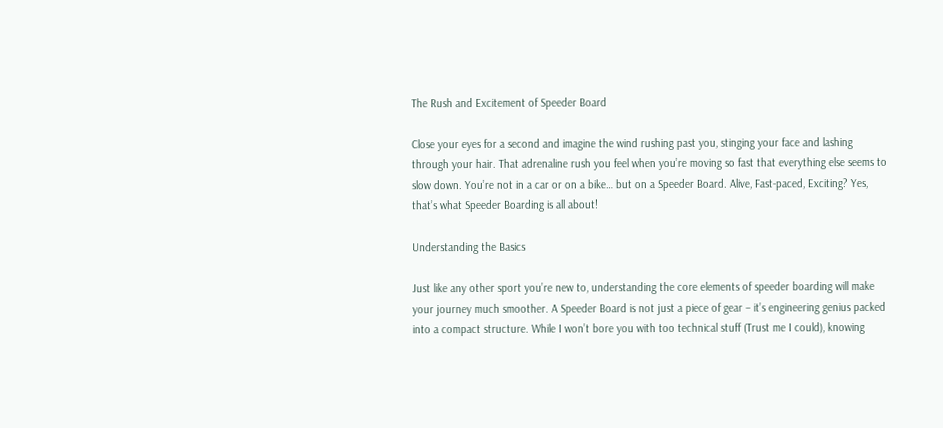The Rush and Excitement of Speeder Board

Close your eyes for a second and imagine the wind rushing past you, stinging your face and lashing through your hair. That adrenaline rush you feel when you’re moving so fast that everything else seems to slow down. You’re not in a car or on a bike… but on a Speeder Board. Alive, Fast-paced, Exciting? Yes, that’s what Speeder Boarding is all about!

Understanding the Basics

Just like any other sport you’re new to, understanding the core elements of speeder boarding will make your journey much smoother. A Speeder Board is not just a piece of gear – it’s engineering genius packed into a compact structure. While I won’t bore you with too technical stuff (Trust me I could), knowing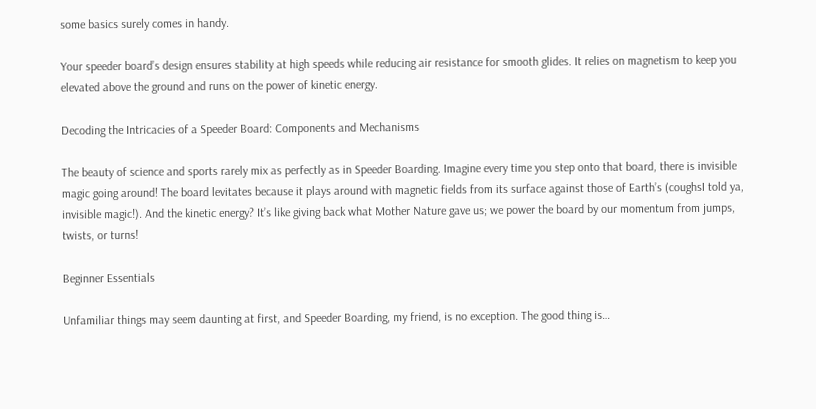some basics surely comes in handy.

Your speeder board’s design ensures stability at high speeds while reducing air resistance for smooth glides. It relies on magnetism to keep you elevated above the ground and runs on the power of kinetic energy.

Decoding the Intricacies of a Speeder Board: Components and Mechanisms

The beauty of science and sports rarely mix as perfectly as in Speeder Boarding. Imagine every time you step onto that board, there is invisible magic going around! The board levitates because it plays around with magnetic fields from its surface against those of Earth’s (coughsI told ya, invisible magic!). And the kinetic energy? It’s like giving back what Mother Nature gave us; we power the board by our momentum from jumps, twists, or turns!

Beginner Essentials

Unfamiliar things may seem daunting at first, and Speeder Boarding, my friend, is no exception. The good thing is…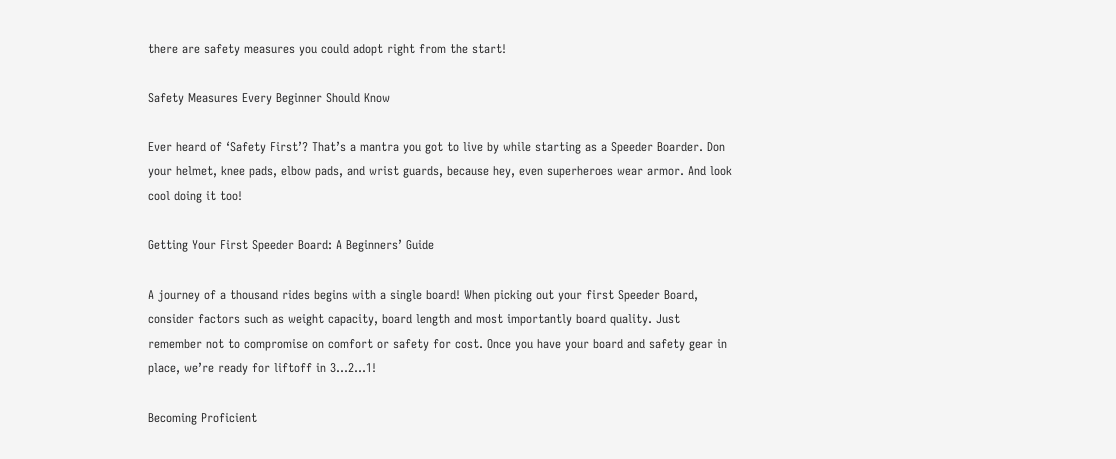there are safety measures you could adopt right from the start!

Safety Measures Every Beginner Should Know

Ever heard of ‘Safety First’? That’s a mantra you got to live by while starting as a Speeder Boarder. Don your helmet, knee pads, elbow pads, and wrist guards, because hey, even superheroes wear armor. And look cool doing it too!

Getting Your First Speeder Board: A Beginners’ Guide

A journey of a thousand rides begins with a single board! When picking out your first Speeder Board, consider factors such as weight capacity, board length and most importantly board quality. Just remember not to compromise on comfort or safety for cost. Once you have your board and safety gear in place, we’re ready for liftoff in 3…2…1!

Becoming Proficient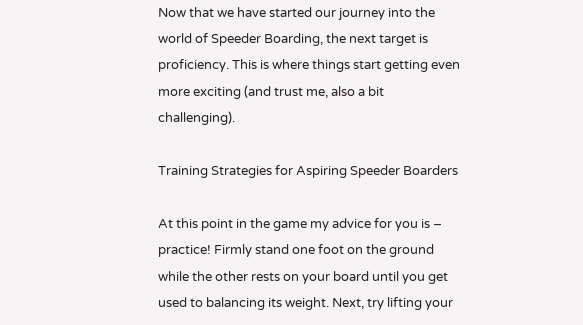Now that we have started our journey into the world of Speeder Boarding, the next target is proficiency. This is where things start getting even more exciting (and trust me, also a bit challenging).

Training Strategies for Aspiring Speeder Boarders

At this point in the game my advice for you is – practice! Firmly stand one foot on the ground while the other rests on your board until you get used to balancing its weight. Next, try lifting your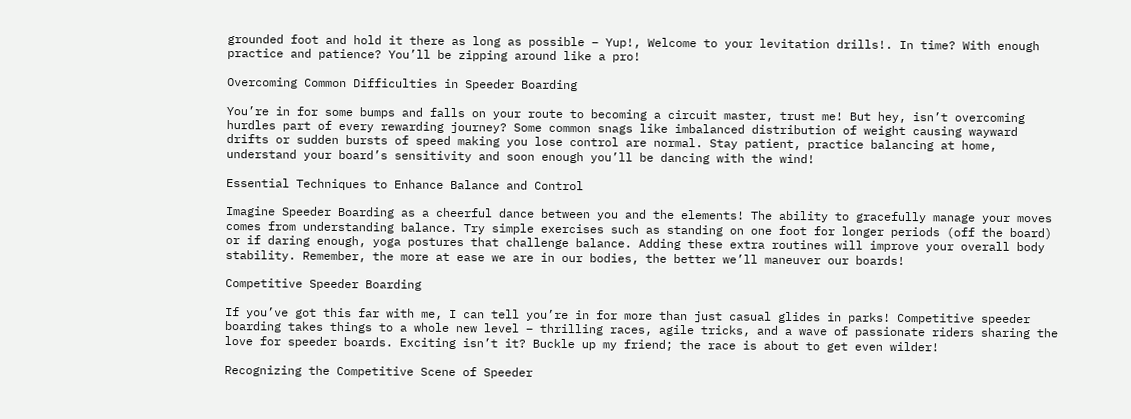grounded foot and hold it there as long as possible – Yup!, Welcome to your levitation drills!. In time? With enough practice and patience? You’ll be zipping around like a pro!

Overcoming Common Difficulties in Speeder Boarding

You’re in for some bumps and falls on your route to becoming a circuit master, trust me! But hey, isn’t overcoming hurdles part of every rewarding journey? Some common snags like imbalanced distribution of weight causing wayward drifts or sudden bursts of speed making you lose control are normal. Stay patient, practice balancing at home, understand your board’s sensitivity and soon enough you’ll be dancing with the wind!

Essential Techniques to Enhance Balance and Control

Imagine Speeder Boarding as a cheerful dance between you and the elements! The ability to gracefully manage your moves comes from understanding balance. Try simple exercises such as standing on one foot for longer periods (off the board) or if daring enough, yoga postures that challenge balance. Adding these extra routines will improve your overall body stability. Remember, the more at ease we are in our bodies, the better we’ll maneuver our boards!

Competitive Speeder Boarding

If you’ve got this far with me, I can tell you’re in for more than just casual glides in parks! Competitive speeder boarding takes things to a whole new level – thrilling races, agile tricks, and a wave of passionate riders sharing the love for speeder boards. Exciting isn’t it? Buckle up my friend; the race is about to get even wilder!

Recognizing the Competitive Scene of Speeder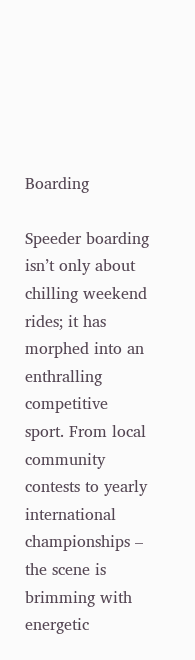Boarding

Speeder boarding isn’t only about chilling weekend rides; it has morphed into an enthralling competitive sport. From local community contests to yearly international championships – the scene is brimming with energetic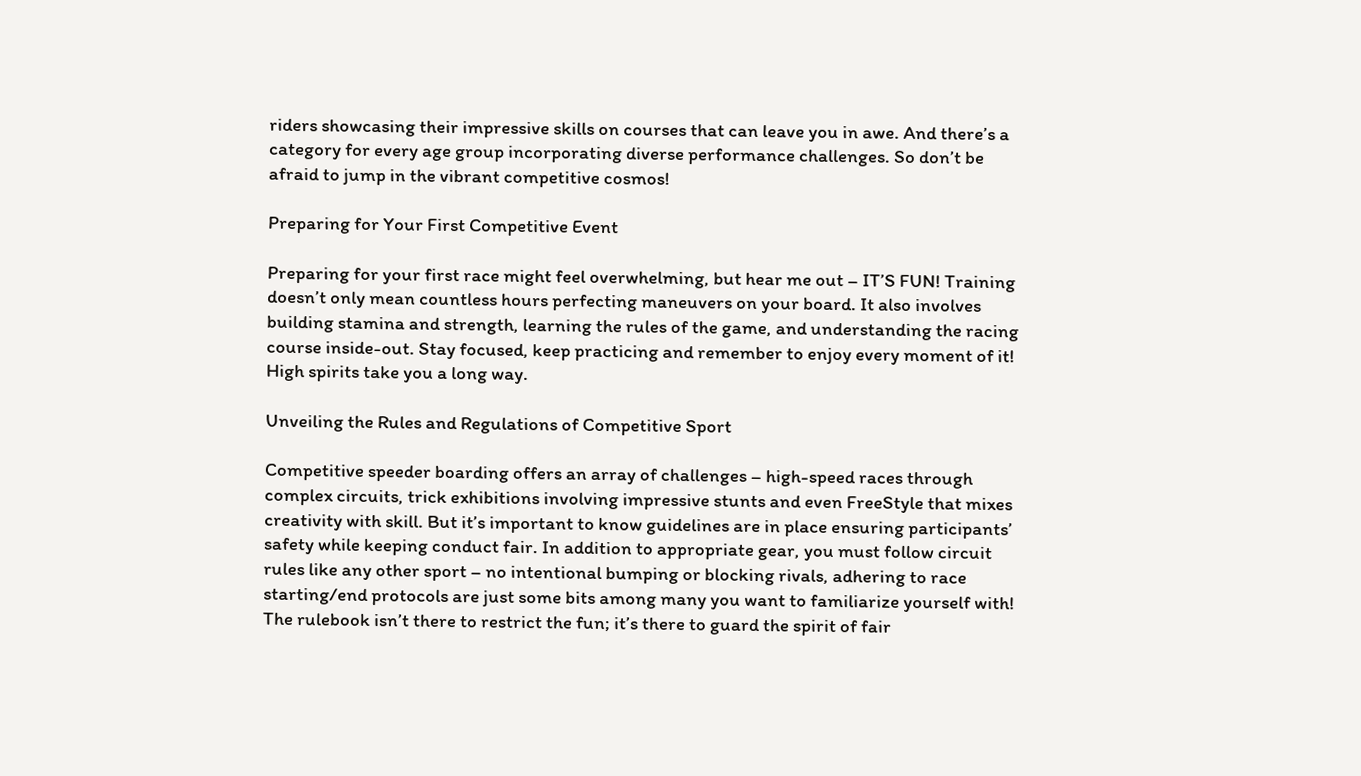riders showcasing their impressive skills on courses that can leave you in awe. And there’s a category for every age group incorporating diverse performance challenges. So don’t be afraid to jump in the vibrant competitive cosmos!

Preparing for Your First Competitive Event

Preparing for your first race might feel overwhelming, but hear me out – IT’S FUN! Training doesn’t only mean countless hours perfecting maneuvers on your board. It also involves building stamina and strength, learning the rules of the game, and understanding the racing course inside-out. Stay focused, keep practicing and remember to enjoy every moment of it! High spirits take you a long way.

Unveiling the Rules and Regulations of Competitive Sport

Competitive speeder boarding offers an array of challenges – high-speed races through complex circuits, trick exhibitions involving impressive stunts and even FreeStyle that mixes creativity with skill. But it’s important to know guidelines are in place ensuring participants’ safety while keeping conduct fair. In addition to appropriate gear, you must follow circuit rules like any other sport – no intentional bumping or blocking rivals, adhering to race starting/end protocols are just some bits among many you want to familiarize yourself with! The rulebook isn’t there to restrict the fun; it’s there to guard the spirit of fair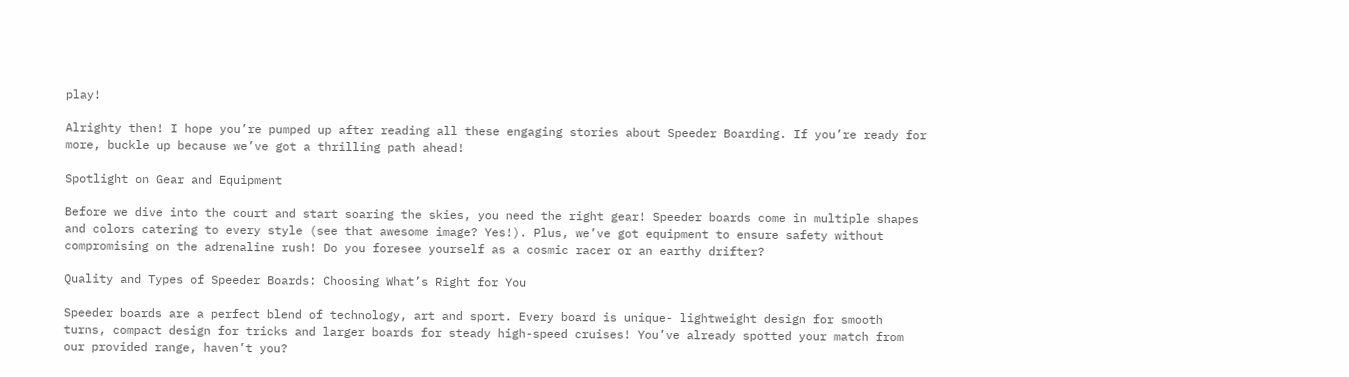play!

Alrighty then! I hope you’re pumped up after reading all these engaging stories about Speeder Boarding. If you’re ready for more, buckle up because we’ve got a thrilling path ahead!

Spotlight on Gear and Equipment

Before we dive into the court and start soaring the skies, you need the right gear! Speeder boards come in multiple shapes and colors catering to every style (see that awesome image? Yes!). Plus, we’ve got equipment to ensure safety without compromising on the adrenaline rush! Do you foresee yourself as a cosmic racer or an earthy drifter?

Quality and Types of Speeder Boards: Choosing What’s Right for You

Speeder boards are a perfect blend of technology, art and sport. Every board is unique- lightweight design for smooth turns, compact design for tricks and larger boards for steady high-speed cruises! You’ve already spotted your match from our provided range, haven’t you?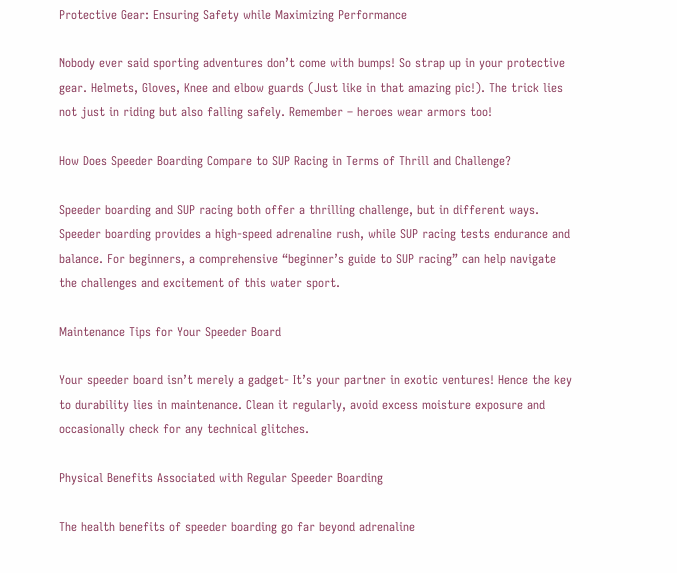Protective Gear: Ensuring Safety while Maximizing Performance

Nobody ever said sporting adventures don’t come with bumps! So strap up in your protective gear. Helmets, Gloves, Knee and elbow guards (Just like in that amazing pic!). The trick lies not just in riding but also falling safely. Remember – heroes wear armors too!

How Does Speeder Boarding Compare to SUP Racing in Terms of Thrill and Challenge?

Speeder boarding and SUP racing both offer a thrilling challenge, but in different ways. Speeder boarding provides a high-speed adrenaline rush, while SUP racing tests endurance and balance. For beginners, a comprehensive “beginner’s guide to SUP racing” can help navigate the challenges and excitement of this water sport.

Maintenance Tips for Your Speeder Board

Your speeder board isn’t merely a gadget- It’s your partner in exotic ventures! Hence the key to durability lies in maintenance. Clean it regularly, avoid excess moisture exposure and occasionally check for any technical glitches.

Physical Benefits Associated with Regular Speeder Boarding

The health benefits of speeder boarding go far beyond adrenaline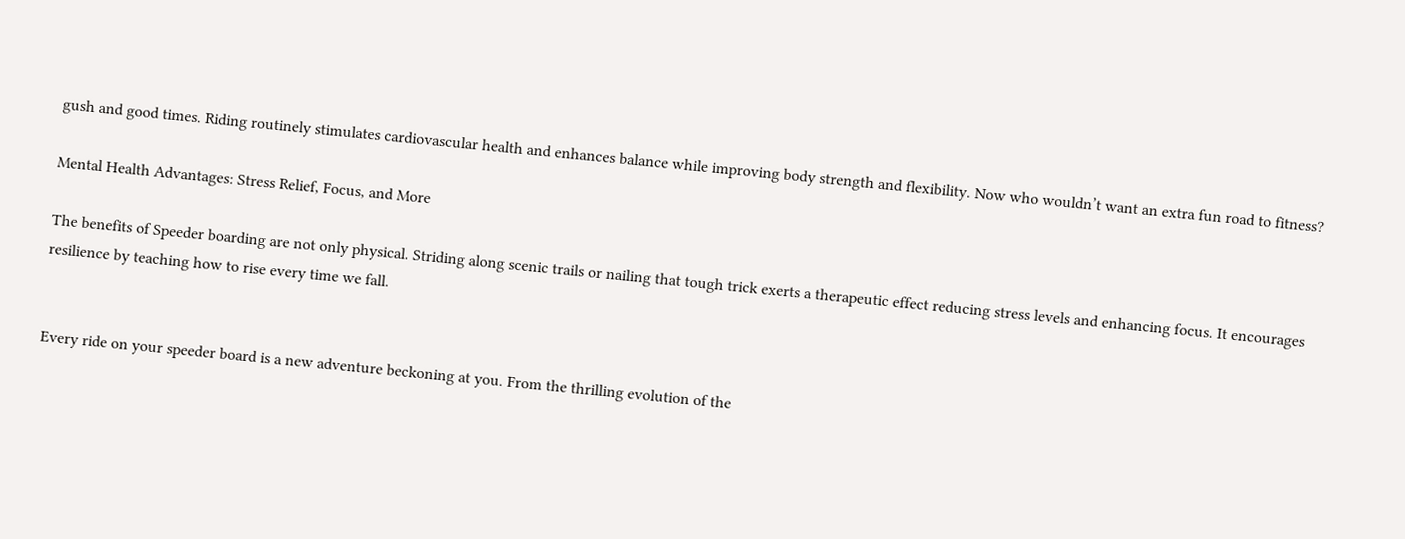gush and good times. Riding routinely stimulates cardiovascular health and enhances balance while improving body strength and flexibility. Now who wouldn’t want an extra fun road to fitness?

Mental Health Advantages: Stress Relief, Focus, and More

The benefits of Speeder boarding are not only physical. Striding along scenic trails or nailing that tough trick exerts a therapeutic effect reducing stress levels and enhancing focus. It encourages resilience by teaching how to rise every time we fall.


Every ride on your speeder board is a new adventure beckoning at you. From the thrilling evolution of the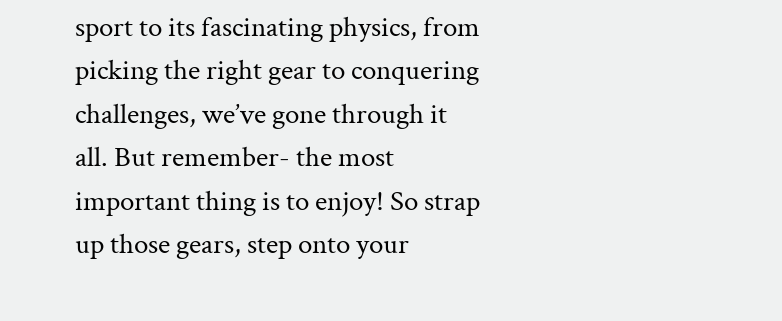sport to its fascinating physics, from picking the right gear to conquering challenges, we’ve gone through it all. But remember- the most important thing is to enjoy! So strap up those gears, step onto your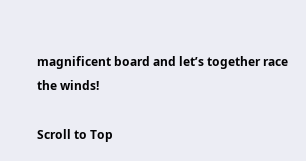magnificent board and let’s together race the winds!

Scroll to Top